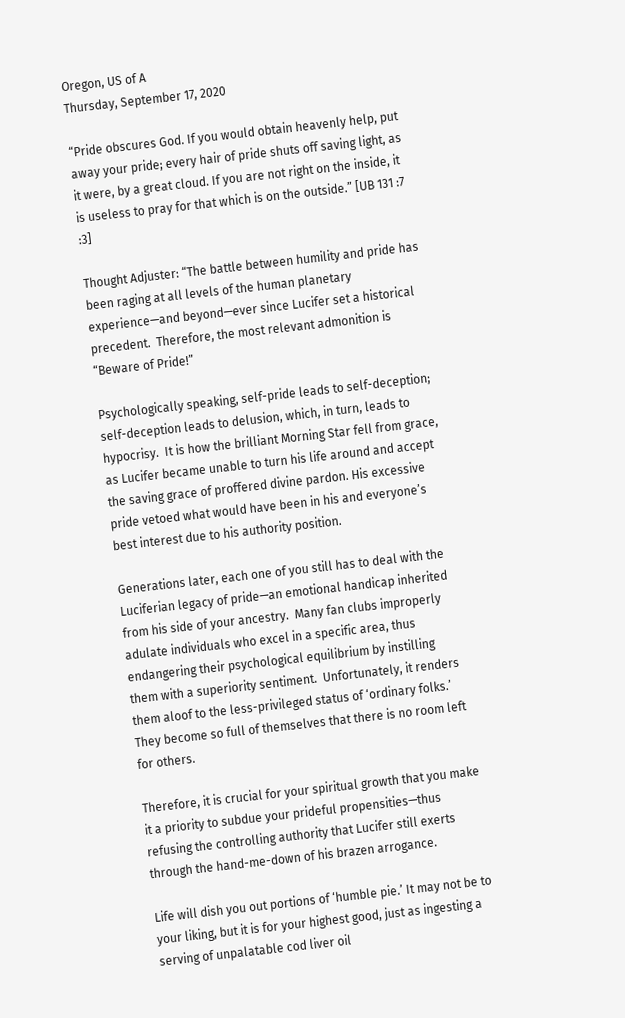Oregon, US of A
Thursday, September 17, 2020

“Pride obscures God. If you would obtain heavenly help, put away your pride; every hair of pride shuts off saving light, as it were, by a great cloud. If you are not right on the inside, it is useless to pray for that which is on the outside.” [UB 131 :7 :3]

Thought Adjuster: “The battle between humility and pride has been raging at all levels of the human planetary experience—and beyond—ever since Lucifer set a historical precedent.  Therefore, the most relevant admonition is “Beware of Pride!”

Psychologically speaking, self-pride leads to self-deception; self-deception leads to delusion, which, in turn, leads to hypocrisy.  It is how the brilliant Morning Star fell from grace, as Lucifer became unable to turn his life around and accept the saving grace of proffered divine pardon. His excessive pride vetoed what would have been in his and everyone’s best interest due to his authority position.

Generations later, each one of you still has to deal with the Luciferian legacy of pride—an emotional handicap inherited from his side of your ancestry.  Many fan clubs improperly adulate individuals who excel in a specific area, thus endangering their psychological equilibrium by instilling them with a superiority sentiment.  Unfortunately, it renders them aloof to the less-privileged status of ‘ordinary folks.’ They become so full of themselves that there is no room left for others.

Therefore, it is crucial for your spiritual growth that you make it a priority to subdue your prideful propensities—thus refusing the controlling authority that Lucifer still exerts through the hand-me-down of his brazen arrogance.

Life will dish you out portions of ‘humble pie.’ It may not be to your liking, but it is for your highest good, just as ingesting a serving of unpalatable cod liver oil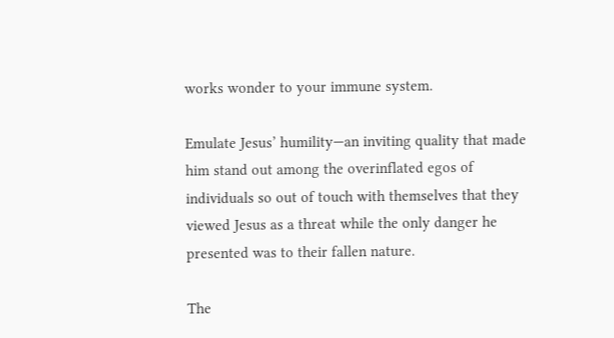works wonder to your immune system.

Emulate Jesus’ humility—an inviting quality that made him stand out among the overinflated egos of individuals so out of touch with themselves that they viewed Jesus as a threat while the only danger he presented was to their fallen nature.

The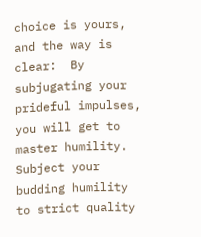choice is yours, and the way is clear:  By subjugating your prideful impulses, you will get to master humility. Subject your budding humility to strict quality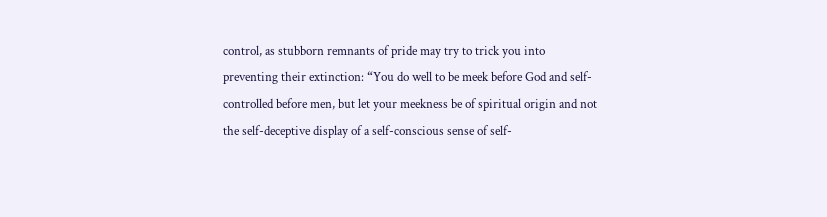control, as stubborn remnants of pride may try to trick you into preventing their extinction: “You do well to be meek before God and self-controlled before men, but let your meekness be of spiritual origin and not the self-deceptive display of a self-conscious sense of self-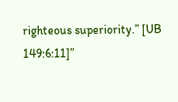righteous superiority.” [UB 149:6:11]”